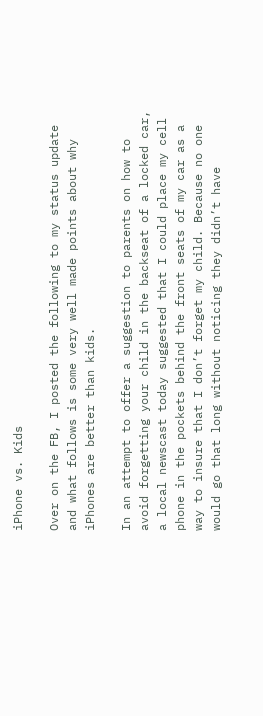iPhone vs. Kids

Over on the FB, I posted the following to my status update and what follows is some very well made points about why iPhones are better than kids.

In an attempt to offer a suggestion to parents on how to avoid forgetting your child in the backseat of a locked car, a local newscast today suggested that I could place my cell phone in the pockets behind the front seats of my car as a way to insure that I don’t forget my child. Because no one would go that long without noticing they didn’t have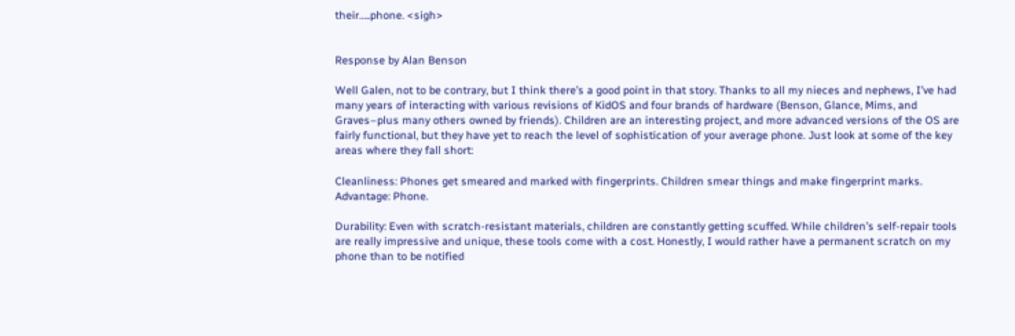their…..phone. <sigh>


Response by Alan Benson

Well Galen, not to be contrary, but I think there’s a good point in that story. Thanks to all my nieces and nephews, I’ve had many years of interacting with various revisions of KidOS and four brands of hardware (Benson, Glance, Mims, and Graves–plus many others owned by friends). Children are an interesting project, and more advanced versions of the OS are fairly functional, but they have yet to reach the level of sophistication of your average phone. Just look at some of the key areas where they fall short:

Cleanliness: Phones get smeared and marked with fingerprints. Children smear things and make fingerprint marks. Advantage: Phone.

Durability: Even with scratch-resistant materials, children are constantly getting scuffed. While children’s self-repair tools are really impressive and unique, these tools come with a cost. Honestly, I would rather have a permanent scratch on my phone than to be notified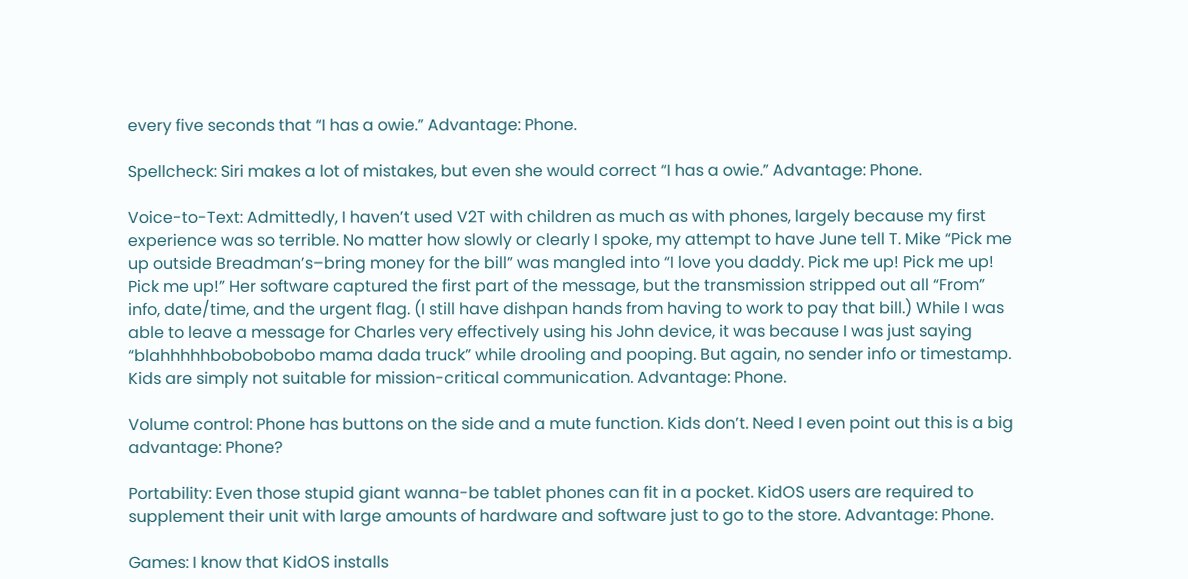every five seconds that “I has a owie.” Advantage: Phone.

Spellcheck: Siri makes a lot of mistakes, but even she would correct “I has a owie.” Advantage: Phone.

Voice-to-Text: Admittedly, I haven’t used V2T with children as much as with phones, largely because my first experience was so terrible. No matter how slowly or clearly I spoke, my attempt to have June tell T. Mike “Pick me up outside Breadman’s–bring money for the bill” was mangled into “I love you daddy. Pick me up! Pick me up! Pick me up!” Her software captured the first part of the message, but the transmission stripped out all “From” info, date/time, and the urgent flag. (I still have dishpan hands from having to work to pay that bill.) While I was able to leave a message for Charles very effectively using his John device, it was because I was just saying “blahhhhhbobobobobo mama dada truck” while drooling and pooping. But again, no sender info or timestamp. Kids are simply not suitable for mission-critical communication. Advantage: Phone.

Volume control: Phone has buttons on the side and a mute function. Kids don’t. Need I even point out this is a big advantage: Phone?

Portability: Even those stupid giant wanna-be tablet phones can fit in a pocket. KidOS users are required to supplement their unit with large amounts of hardware and software just to go to the store. Advantage: Phone.

Games: I know that KidOS installs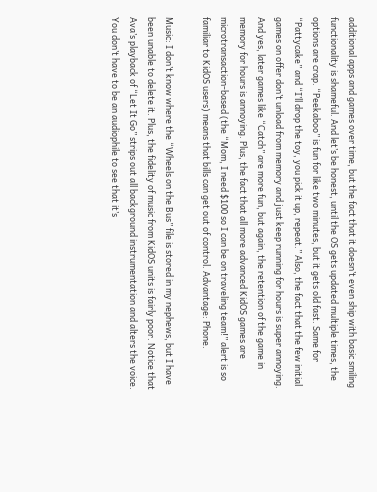additional apps and games over time, but the fact that it doesn’t even ship with basic smiling functionality is shameful. And let’s be honest, until the OS gets updated multiple times, the options are crap. “Peekaboo” is fun for like two minutes, but it gets old fast. Same for “Pattycake” and “I’ll drop the toy, you pick it up, repeat.” Also, the fact that the few initial games on offer don’t unload from memory and just keep running for hours is super annoying. And yes, later games like “Catch” are more fun, but again, the retention of the game in memory for hours is annoying. Plus, the fact that all more advanced KidOS games are microtransaction-based (the “Mom, I need $100 so I can be on traveling team!” alert is so familiar to KidOS users) means that bills can get out of control. Advantage: Phone.

Music: I don’t know where the “Wheels on the Bus” file is stored in my nephews, but I have been unable to delete it. Plus, the fidelity of music from KidOS units is fairly poor. Notice that Ava’s playback of “Let It Go” strips out all background instrumentation and alters the voice. You don’t have to be an audiophile to see that it’s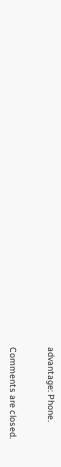advantage: Phone.


Comments are closed.